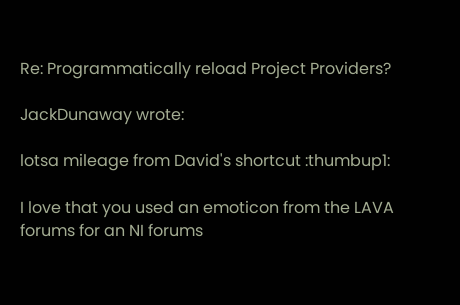Re: Programmatically reload Project Providers?

JackDunaway wrote:

lotsa mileage from David's shortcut :thumbup1:

I love that you used an emoticon from the LAVA forums for an NI forums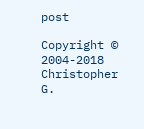post

Copyright © 2004-2018 Christopher G.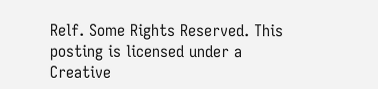Relf. Some Rights Reserved. This posting is licensed under a Creative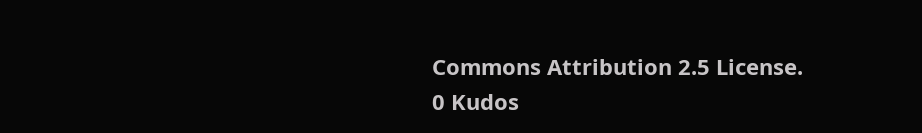Commons Attribution 2.5 License.
0 Kudos